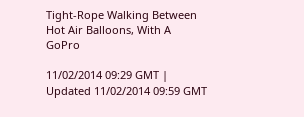Tight-Rope Walking Between Hot Air Balloons, With A GoPro

11/02/2014 09:29 GMT | Updated 11/02/2014 09:59 GMT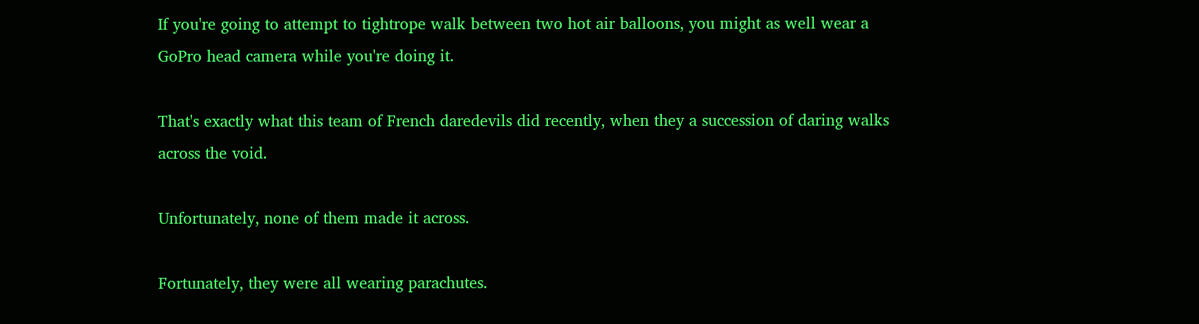If you're going to attempt to tightrope walk between two hot air balloons, you might as well wear a GoPro head camera while you're doing it.

That's exactly what this team of French daredevils did recently, when they a succession of daring walks across the void.

Unfortunately, none of them made it across.

Fortunately, they were all wearing parachutes.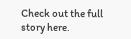Check out the full story here.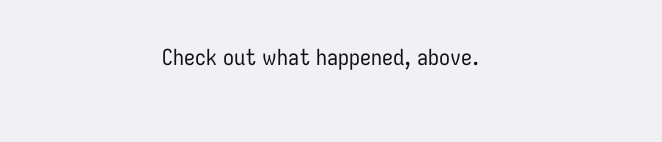Check out what happened, above.